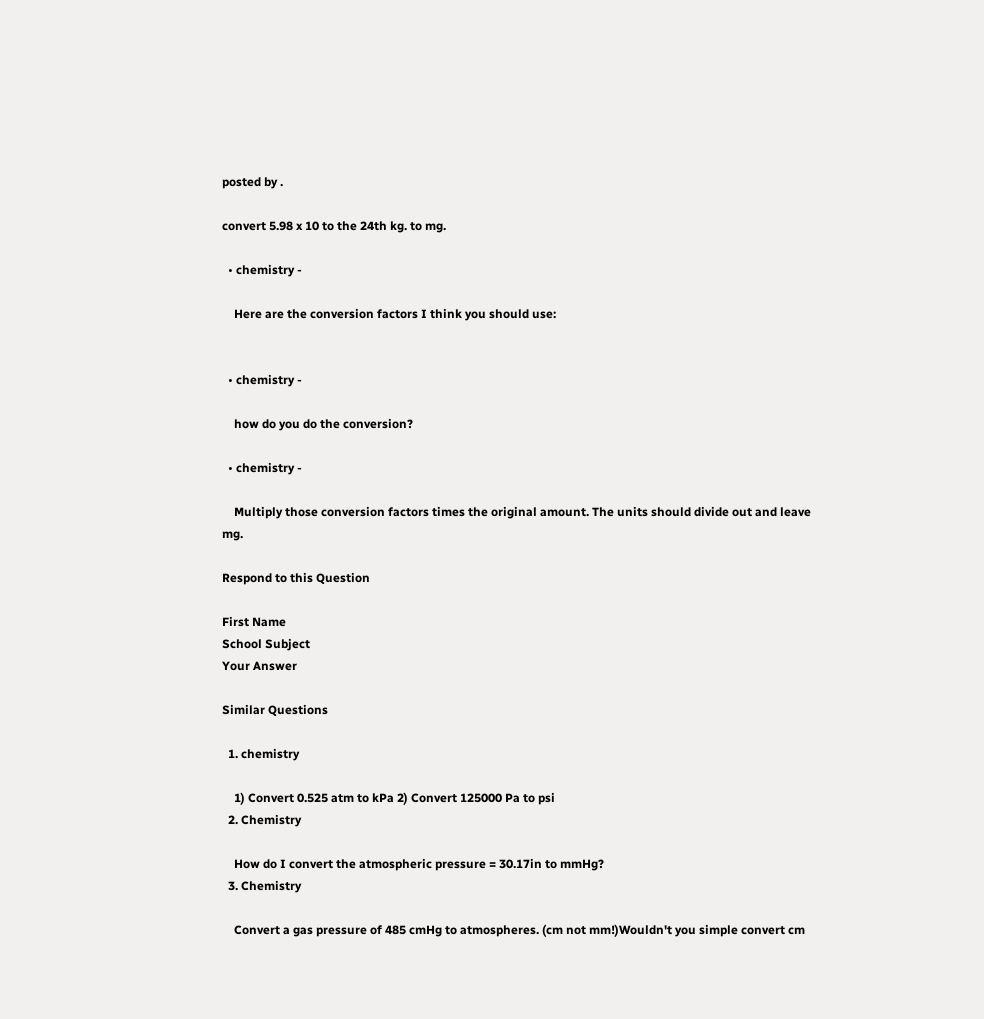posted by .

convert 5.98 x 10 to the 24th kg. to mg.

  • chemistry -

    Here are the conversion factors I think you should use:


  • chemistry -

    how do you do the conversion?

  • chemistry -

    Multiply those conversion factors times the original amount. The units should divide out and leave mg.

Respond to this Question

First Name
School Subject
Your Answer

Similar Questions

  1. chemistry

    1) Convert 0.525 atm to kPa 2) Convert 125000 Pa to psi
  2. Chemistry

    How do I convert the atmospheric pressure = 30.17in to mmHg?
  3. Chemistry

    Convert a gas pressure of 485 cmHg to atmospheres. (cm not mm!)Wouldn't you simple convert cm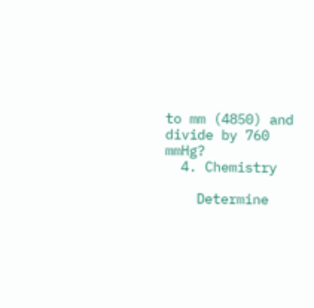to mm (4850) and divide by 760 mmHg?
  4. Chemistry

    Determine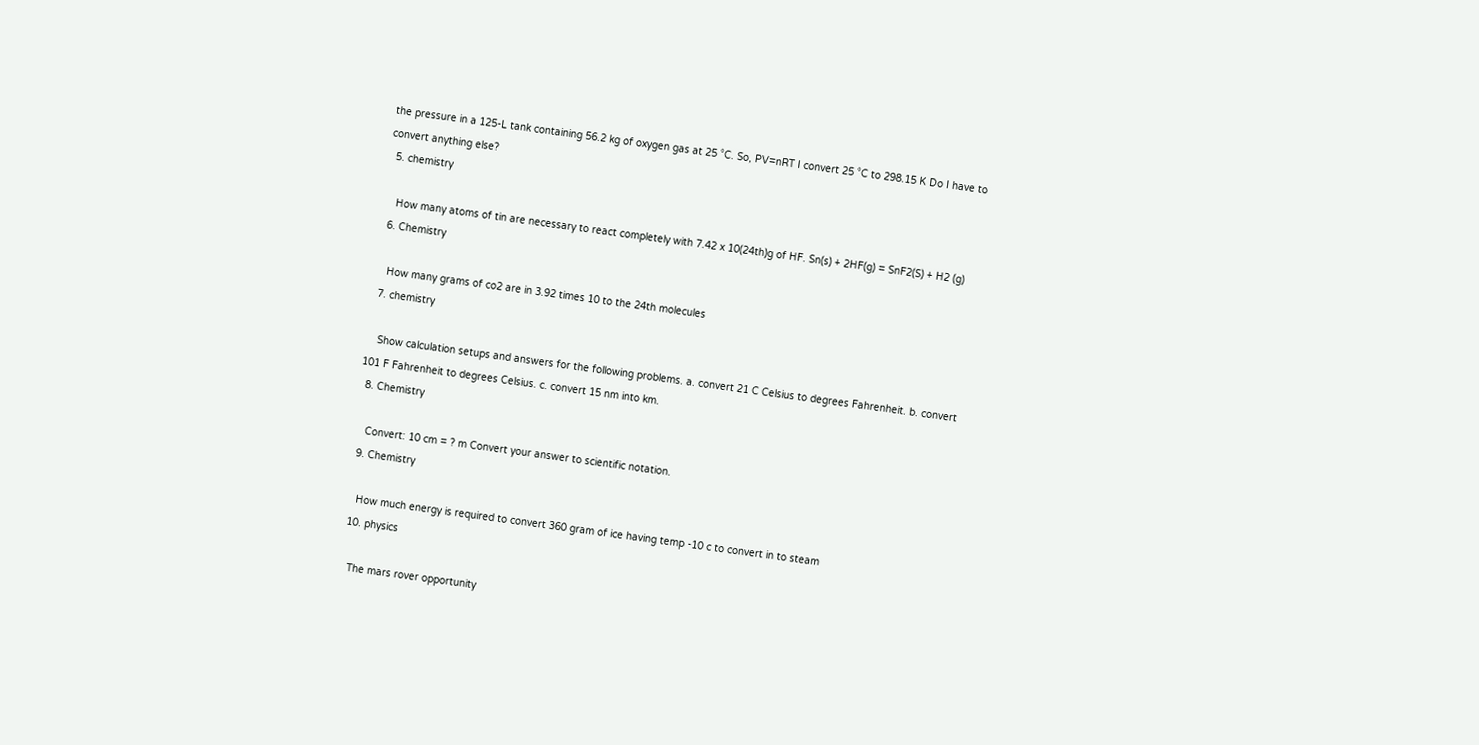the pressure in a 125-L tank containing 56.2 kg of oxygen gas at 25 °C. So, PV=nRT I convert 25 °C to 298.15 K Do I have to convert anything else?
  5. chemistry

    How many atoms of tin are necessary to react completely with 7.42 x 10(24th)g of HF. Sn(s) + 2HF(g) = SnF2(S) + H2 (g)
  6. Chemistry

    How many grams of co2 are in 3.92 times 10 to the 24th molecules
  7. chemistry

    Show calculation setups and answers for the following problems. a. convert 21 C Celsius to degrees Fahrenheit. b. convert 101 F Fahrenheit to degrees Celsius. c. convert 15 nm into km.
  8. Chemistry

    Convert: 10 cm = ? m Convert your answer to scientific notation.
  9. Chemistry

    How much energy is required to convert 360 gram of ice having temp -10 c to convert in to steam
  10. physics

    The mars rover opportunity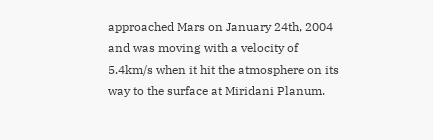approached Mars on January 24th, 2004 and was moving with a velocity of 5.4km/s when it hit the atmosphere on its way to the surface at Miridani Planum.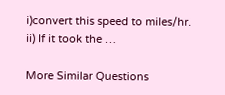i)convert this speed to miles/hr. ii) If it took the …

More Similar Questions